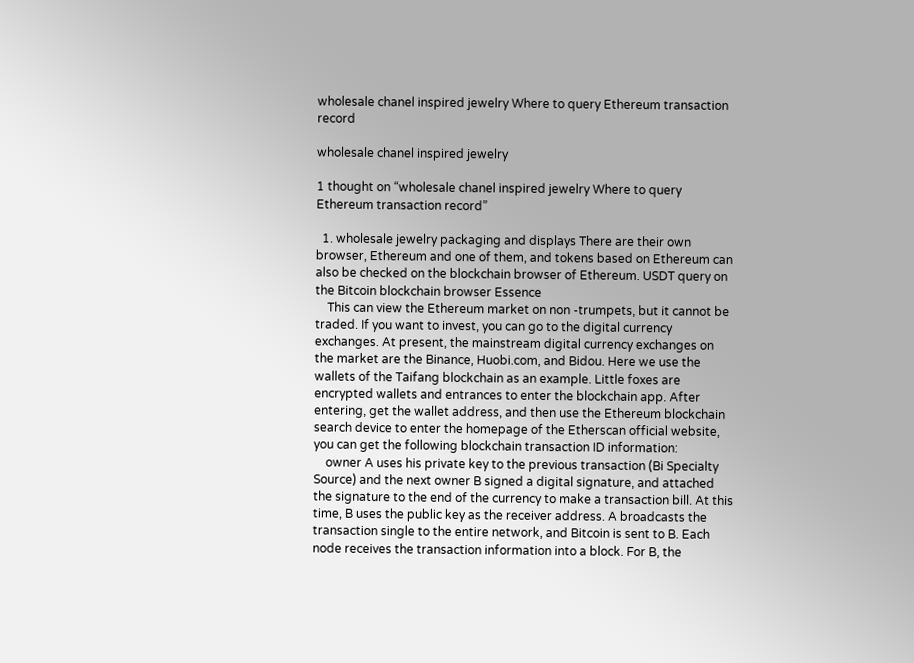wholesale chanel inspired jewelry Where to query Ethereum transaction record

wholesale chanel inspired jewelry

1 thought on “wholesale chanel inspired jewelry Where to query Ethereum transaction record”

  1. wholesale jewelry packaging and displays There are their own browser, Ethereum and one of them, and tokens based on Ethereum can also be checked on the blockchain browser of Ethereum. USDT query on the Bitcoin blockchain browser Essence
    This can view the Ethereum market on non -trumpets, but it cannot be traded. If you want to invest, you can go to the digital currency exchanges. At present, the mainstream digital currency exchanges on the market are the Binance, Huobi.com, and Bidou. Here we use the wallets of the Taifang blockchain as an example. Little foxes are encrypted wallets and entrances to enter the blockchain app. After entering, get the wallet address, and then use the Ethereum blockchain search device to enter the homepage of the Etherscan official website, you can get the following blockchain transaction ID information:
    owner A uses his private key to the previous transaction (Bi Specialty Source) and the next owner B signed a digital signature, and attached the signature to the end of the currency to make a transaction bill. At this time, B uses the public key as the receiver address. A broadcasts the transaction single to the entire network, and Bitcoin is sent to B. Each node receives the transaction information into a block. For B, the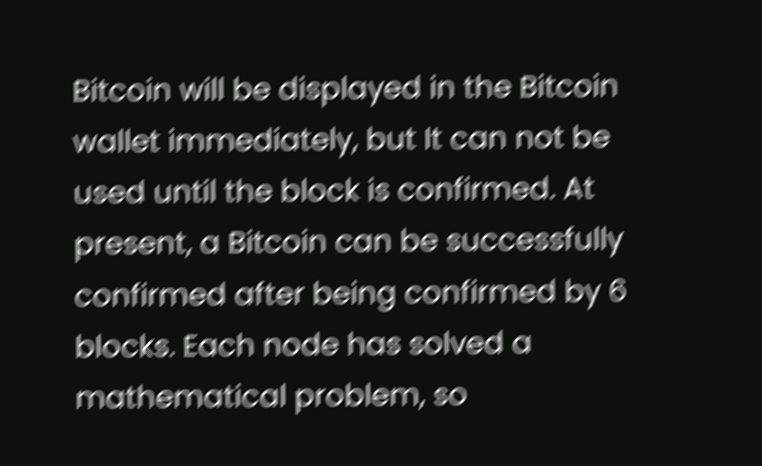Bitcoin will be displayed in the Bitcoin wallet immediately, but It can not be used until the block is confirmed. At present, a Bitcoin can be successfully confirmed after being confirmed by 6 blocks. Each node has solved a mathematical problem, so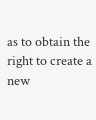as to obtain the right to create a new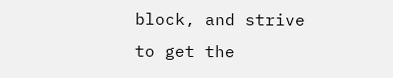block, and strive to get the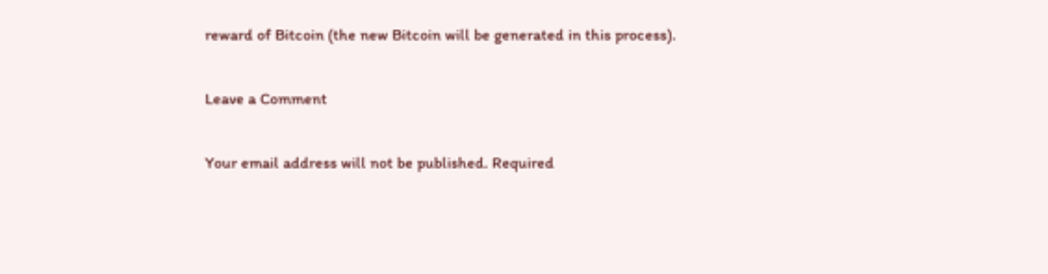reward of Bitcoin (the new Bitcoin will be generated in this process).

Leave a Comment

Your email address will not be published. Required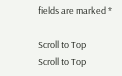fields are marked *

Scroll to Top
Scroll to Top